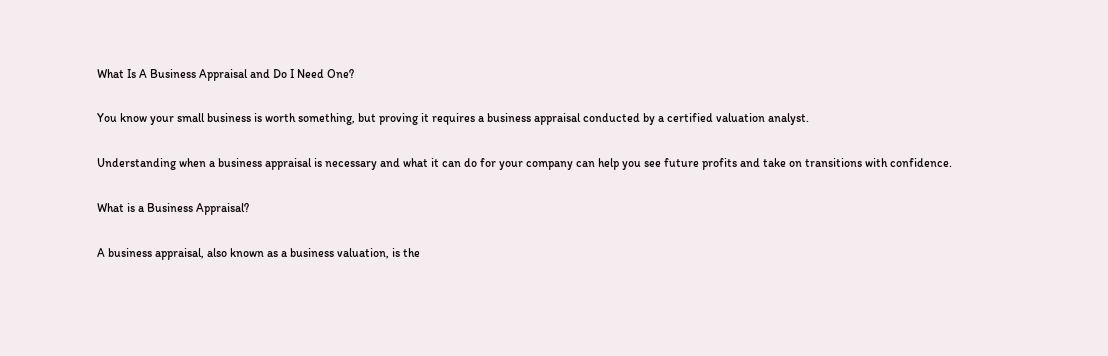What Is A Business Appraisal and Do I Need One?

You know your small business is worth something, but proving it requires a business appraisal conducted by a certified valuation analyst.

Understanding when a business appraisal is necessary and what it can do for your company can help you see future profits and take on transitions with confidence.

What is a Business Appraisal?

A business appraisal, also known as a business valuation, is the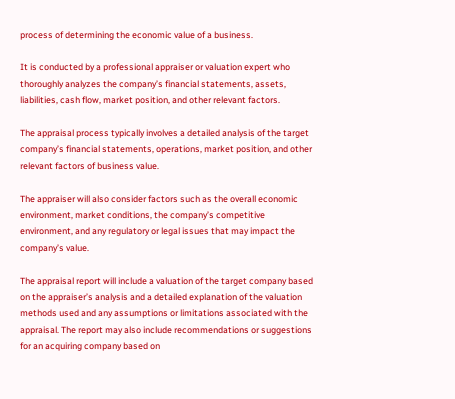process of determining the economic value of a business.

It is conducted by a professional appraiser or valuation expert who thoroughly analyzes the company’s financial statements, assets, liabilities, cash flow, market position, and other relevant factors.

The appraisal process typically involves a detailed analysis of the target company’s financial statements, operations, market position, and other relevant factors of business value.

The appraiser will also consider factors such as the overall economic environment, market conditions, the company’s competitive environment, and any regulatory or legal issues that may impact the company’s value.

The appraisal report will include a valuation of the target company based on the appraiser’s analysis and a detailed explanation of the valuation methods used and any assumptions or limitations associated with the appraisal. The report may also include recommendations or suggestions for an acquiring company based on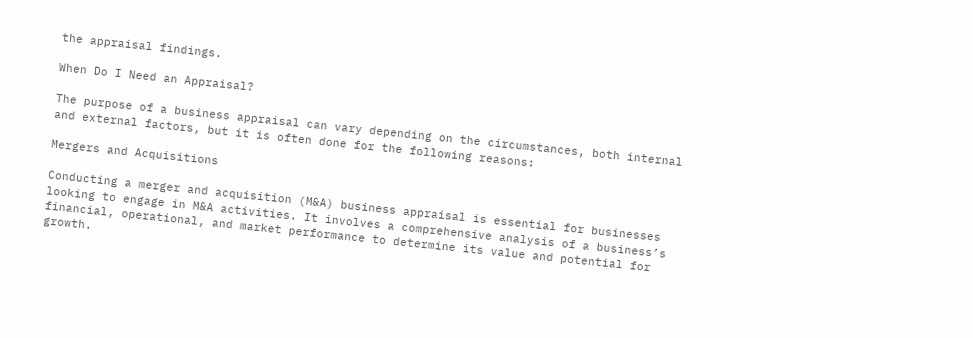the appraisal findings.

When Do I Need an Appraisal?

The purpose of a business appraisal can vary depending on the circumstances, both internal and external factors, but it is often done for the following reasons:

Mergers and Acquisitions

Conducting a merger and acquisition (M&A) business appraisal is essential for businesses looking to engage in M&A activities. It involves a comprehensive analysis of a business’s financial, operational, and market performance to determine its value and potential for growth.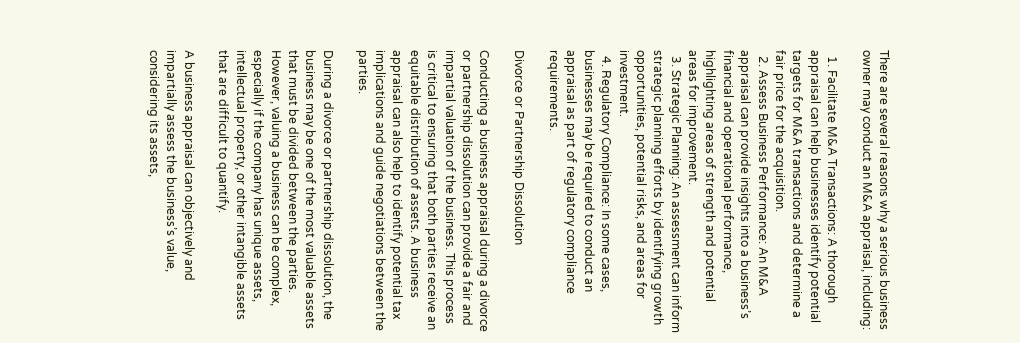There are several reasons why a serious business owner may conduct an M&A appraisal, including:

  1. Facilitate M&A Transactions: A thorough appraisal can help businesses identify potential targets for M&A transactions and determine a fair price for the acquisition.
  2. Assess Business Performance: An M&A appraisal can provide insights into a business’s financial and operational performance, highlighting areas of strength and potential areas for improvement.
  3. Strategic Planning: An assessment can inform strategic planning efforts by identifying growth opportunities, potential risks, and areas for investment.
  4. Regulatory Compliance: In some cases, businesses may be required to conduct an appraisal as part of regulatory compliance requirements.

Divorce or Partnership Dissolution

Conducting a business appraisal during a divorce or partnership dissolution can provide a fair and impartial valuation of the business. This process is critical to ensuring that both parties receive an equitable distribution of assets. A business appraisal can also help to identify potential tax implications and guide negotiations between the parties.

During a divorce or partnership dissolution, the business may be one of the most valuable assets that must be divided between the parties. However, valuing a business can be complex, especially if the company has unique assets, intellectual property, or other intangible assets that are difficult to quantify.

A business appraisal can objectively and impartially assess the business’s value, considering its assets,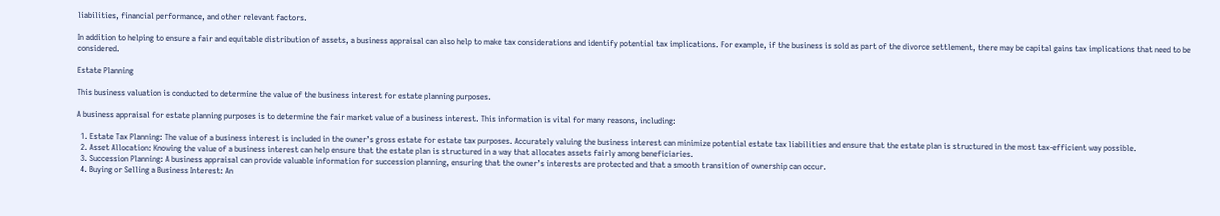liabilities, financial performance, and other relevant factors.

In addition to helping to ensure a fair and equitable distribution of assets, a business appraisal can also help to make tax considerations and identify potential tax implications. For example, if the business is sold as part of the divorce settlement, there may be capital gains tax implications that need to be considered.

Estate Planning

This business valuation is conducted to determine the value of the business interest for estate planning purposes.

A business appraisal for estate planning purposes is to determine the fair market value of a business interest. This information is vital for many reasons, including:

  1. Estate Tax Planning: The value of a business interest is included in the owner’s gross estate for estate tax purposes. Accurately valuing the business interest can minimize potential estate tax liabilities and ensure that the estate plan is structured in the most tax-efficient way possible.
  2. Asset Allocation: Knowing the value of a business interest can help ensure that the estate plan is structured in a way that allocates assets fairly among beneficiaries.
  3. Succession Planning: A business appraisal can provide valuable information for succession planning, ensuring that the owner’s interests are protected and that a smooth transition of ownership can occur.
  4. Buying or Selling a Business Interest: An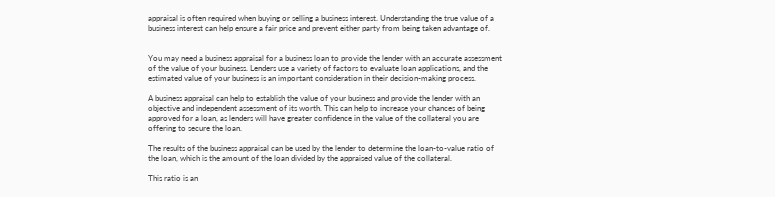appraisal is often required when buying or selling a business interest. Understanding the true value of a business interest can help ensure a fair price and prevent either party from being taken advantage of.


You may need a business appraisal for a business loan to provide the lender with an accurate assessment of the value of your business. Lenders use a variety of factors to evaluate loan applications, and the estimated value of your business is an important consideration in their decision-making process.

A business appraisal can help to establish the value of your business and provide the lender with an objective and independent assessment of its worth. This can help to increase your chances of being approved for a loan, as lenders will have greater confidence in the value of the collateral you are offering to secure the loan.

The results of the business appraisal can be used by the lender to determine the loan-to-value ratio of the loan, which is the amount of the loan divided by the appraised value of the collateral.

This ratio is an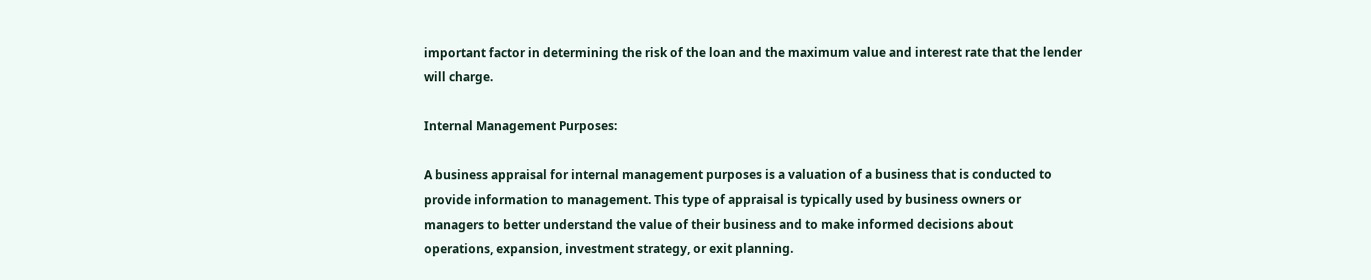important factor in determining the risk of the loan and the maximum value and interest rate that the lender will charge.

Internal Management Purposes:

A business appraisal for internal management purposes is a valuation of a business that is conducted to provide information to management. This type of appraisal is typically used by business owners or managers to better understand the value of their business and to make informed decisions about operations, expansion, investment strategy, or exit planning.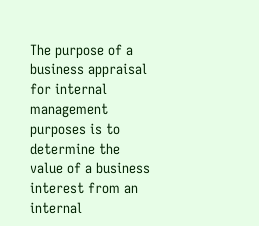The purpose of a business appraisal for internal management purposes is to determine the value of a business interest from an internal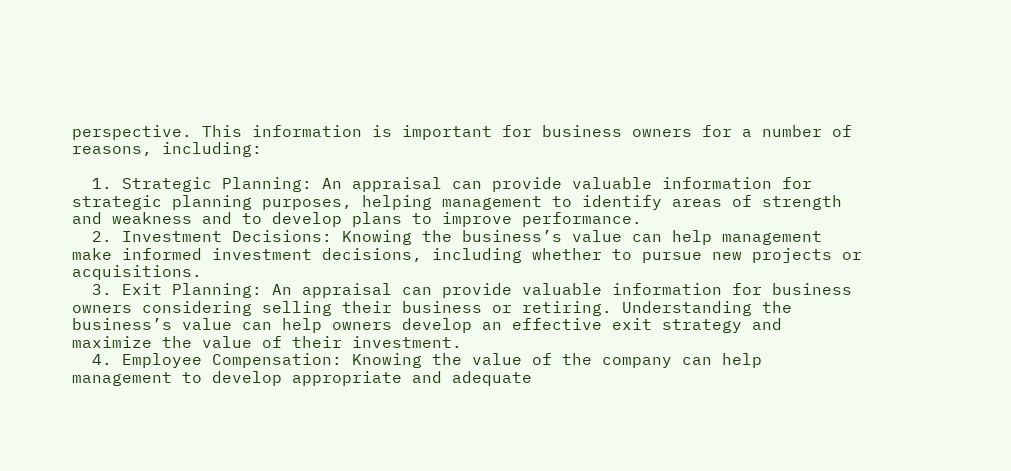perspective. This information is important for business owners for a number of reasons, including:

  1. Strategic Planning: An appraisal can provide valuable information for strategic planning purposes, helping management to identify areas of strength and weakness and to develop plans to improve performance.
  2. Investment Decisions: Knowing the business’s value can help management make informed investment decisions, including whether to pursue new projects or acquisitions.
  3. Exit Planning: An appraisal can provide valuable information for business owners considering selling their business or retiring. Understanding the business’s value can help owners develop an effective exit strategy and maximize the value of their investment.
  4. Employee Compensation: Knowing the value of the company can help management to develop appropriate and adequate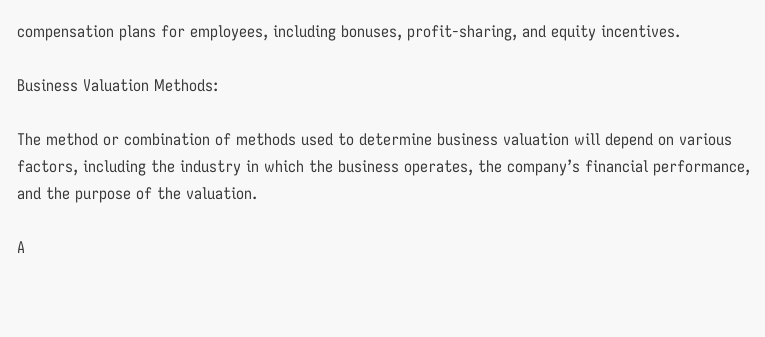compensation plans for employees, including bonuses, profit-sharing, and equity incentives.

Business Valuation Methods:

The method or combination of methods used to determine business valuation will depend on various factors, including the industry in which the business operates, the company’s financial performance, and the purpose of the valuation.

A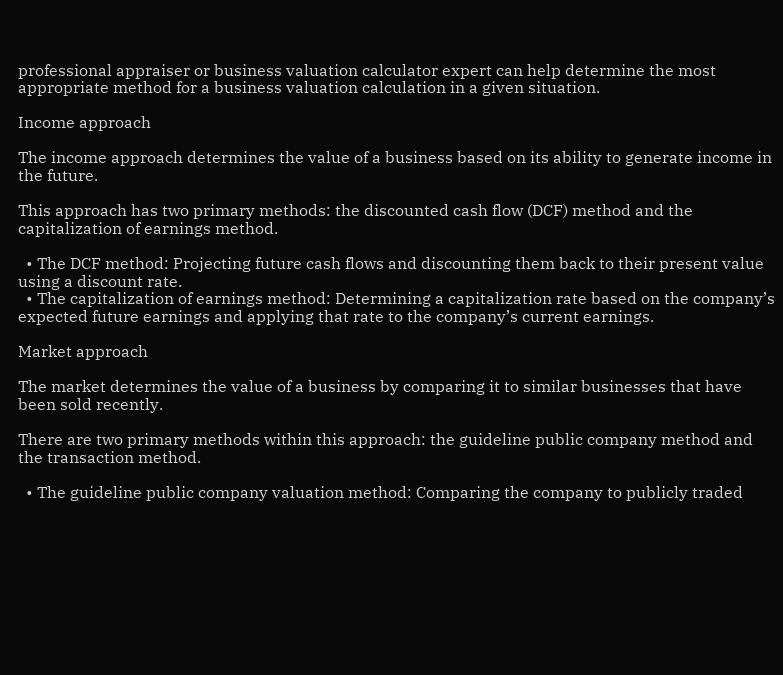professional appraiser or business valuation calculator expert can help determine the most appropriate method for a business valuation calculation in a given situation.

Income approach

The income approach determines the value of a business based on its ability to generate income in the future.

This approach has two primary methods: the discounted cash flow (DCF) method and the capitalization of earnings method.

  • The DCF method: Projecting future cash flows and discounting them back to their present value using a discount rate.
  • The capitalization of earnings method: Determining a capitalization rate based on the company’s expected future earnings and applying that rate to the company’s current earnings.

Market approach

The market determines the value of a business by comparing it to similar businesses that have been sold recently.

There are two primary methods within this approach: the guideline public company method and the transaction method.

  • The guideline public company valuation method: Comparing the company to publicly traded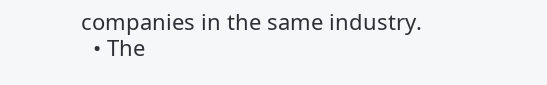companies in the same industry.
  • The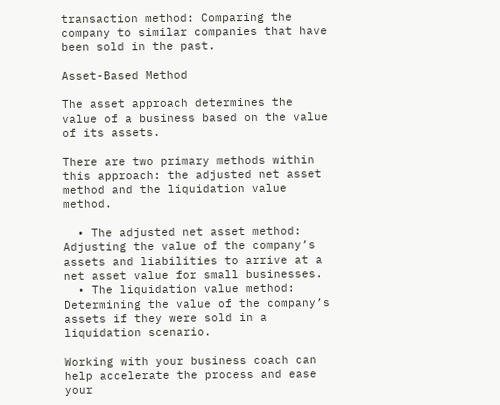transaction method: Comparing the company to similar companies that have been sold in the past.

Asset-Based Method

The asset approach determines the value of a business based on the value of its assets.

There are two primary methods within this approach: the adjusted net asset method and the liquidation value method.

  • The adjusted net asset method: Adjusting the value of the company’s assets and liabilities to arrive at a net asset value for small businesses.
  • The liquidation value method: Determining the value of the company’s assets if they were sold in a liquidation scenario.

Working with your business coach can help accelerate the process and ease your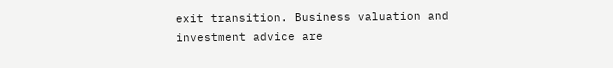exit transition. Business valuation and investment advice are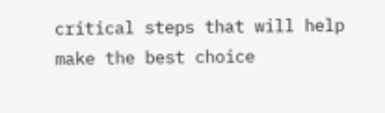critical steps that will help make the best choice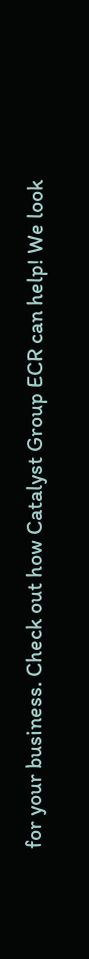for your business. Check out how Catalyst Group ECR can help! We look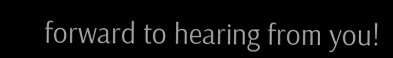forward to hearing from you!